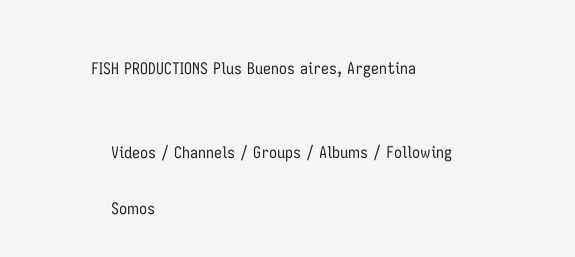FISH PRODUCTIONS Plus Buenos aires, Argentina


    Videos / Channels / Groups / Albums / Following

    Somos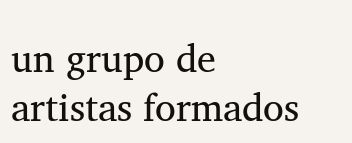un grupo de artistas formados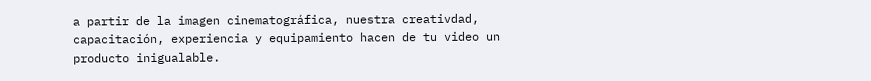a partir de la imagen cinematográfica, nuestra creativdad, capacitación, experiencia y equipamiento hacen de tu video un producto inigualable.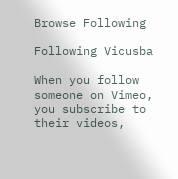Browse Following

Following Vicusba

When you follow someone on Vimeo, you subscribe to their videos,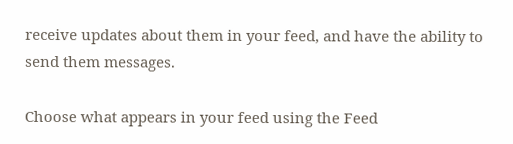receive updates about them in your feed, and have the ability to send them messages.

Choose what appears in your feed using the Feed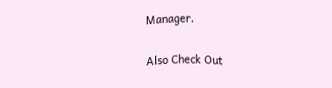Manager.

Also Check Out